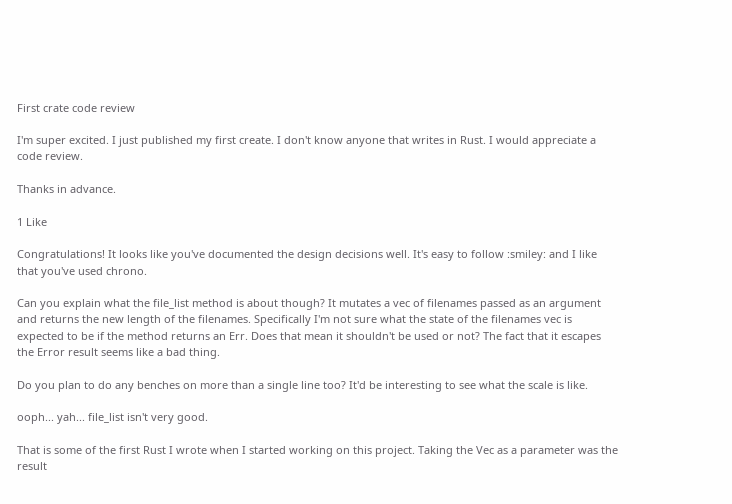First crate code review

I'm super excited. I just published my first create. I don't know anyone that writes in Rust. I would appreciate a code review.

Thanks in advance.

1 Like

Congratulations! It looks like you've documented the design decisions well. It's easy to follow :smiley: and I like that you've used chrono.

Can you explain what the file_list method is about though? It mutates a vec of filenames passed as an argument and returns the new length of the filenames. Specifically I'm not sure what the state of the filenames vec is expected to be if the method returns an Err. Does that mean it shouldn't be used or not? The fact that it escapes the Error result seems like a bad thing.

Do you plan to do any benches on more than a single line too? It'd be interesting to see what the scale is like.

ooph... yah... file_list isn't very good.

That is some of the first Rust I wrote when I started working on this project. Taking the Vec as a parameter was the result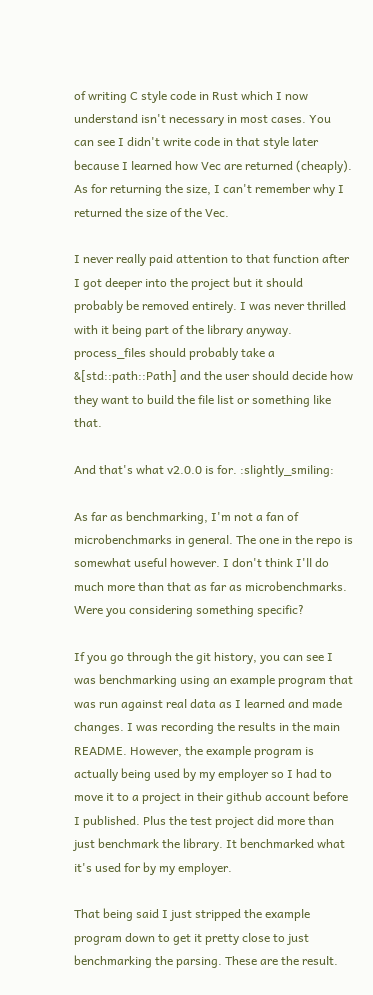of writing C style code in Rust which I now understand isn't necessary in most cases. You can see I didn't write code in that style later because I learned how Vec are returned (cheaply). As for returning the size, I can't remember why I returned the size of the Vec.

I never really paid attention to that function after I got deeper into the project but it should probably be removed entirely. I was never thrilled with it being part of the library anyway. process_files should probably take a &[std::path::Path] and the user should decide how they want to build the file list or something like that.

And that's what v2.0.0 is for. :slightly_smiling:

As far as benchmarking, I'm not a fan of microbenchmarks in general. The one in the repo is somewhat useful however. I don't think I'll do much more than that as far as microbenchmarks. Were you considering something specific?

If you go through the git history, you can see I was benchmarking using an example program that was run against real data as I learned and made changes. I was recording the results in the main README. However, the example program is actually being used by my employer so I had to move it to a project in their github account before I published. Plus the test project did more than just benchmark the library. It benchmarked what it's used for by my employer.

That being said I just stripped the example program down to get it pretty close to just benchmarking the parsing. These are the result.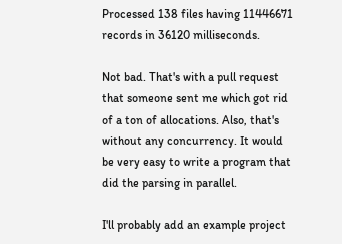Processed 138 files having 11446671 records in 36120 milliseconds.

Not bad. That's with a pull request that someone sent me which got rid of a ton of allocations. Also, that's without any concurrency. It would be very easy to write a program that did the parsing in parallel.

I'll probably add an example project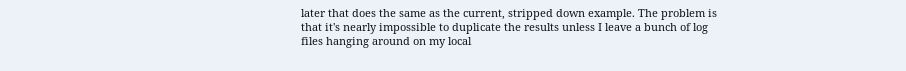later that does the same as the current, stripped down example. The problem is that it's nearly impossible to duplicate the results unless I leave a bunch of log files hanging around on my local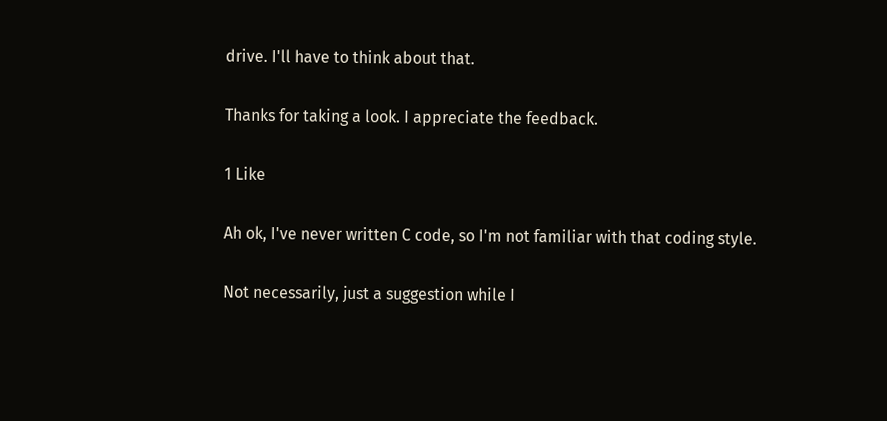drive. I'll have to think about that.

Thanks for taking a look. I appreciate the feedback.

1 Like

Ah ok, I've never written C code, so I'm not familiar with that coding style.

Not necessarily, just a suggestion while I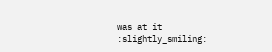was at it :slightly_smiling: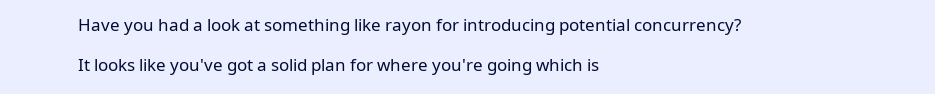Have you had a look at something like rayon for introducing potential concurrency?

It looks like you've got a solid plan for where you're going which is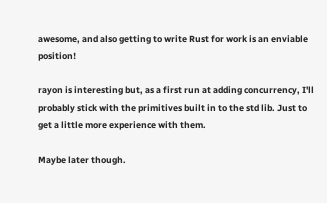awesome, and also getting to write Rust for work is an enviable position!

rayon is interesting but, as a first run at adding concurrency, I'll probably stick with the primitives built in to the std lib. Just to get a little more experience with them.

Maybe later though.